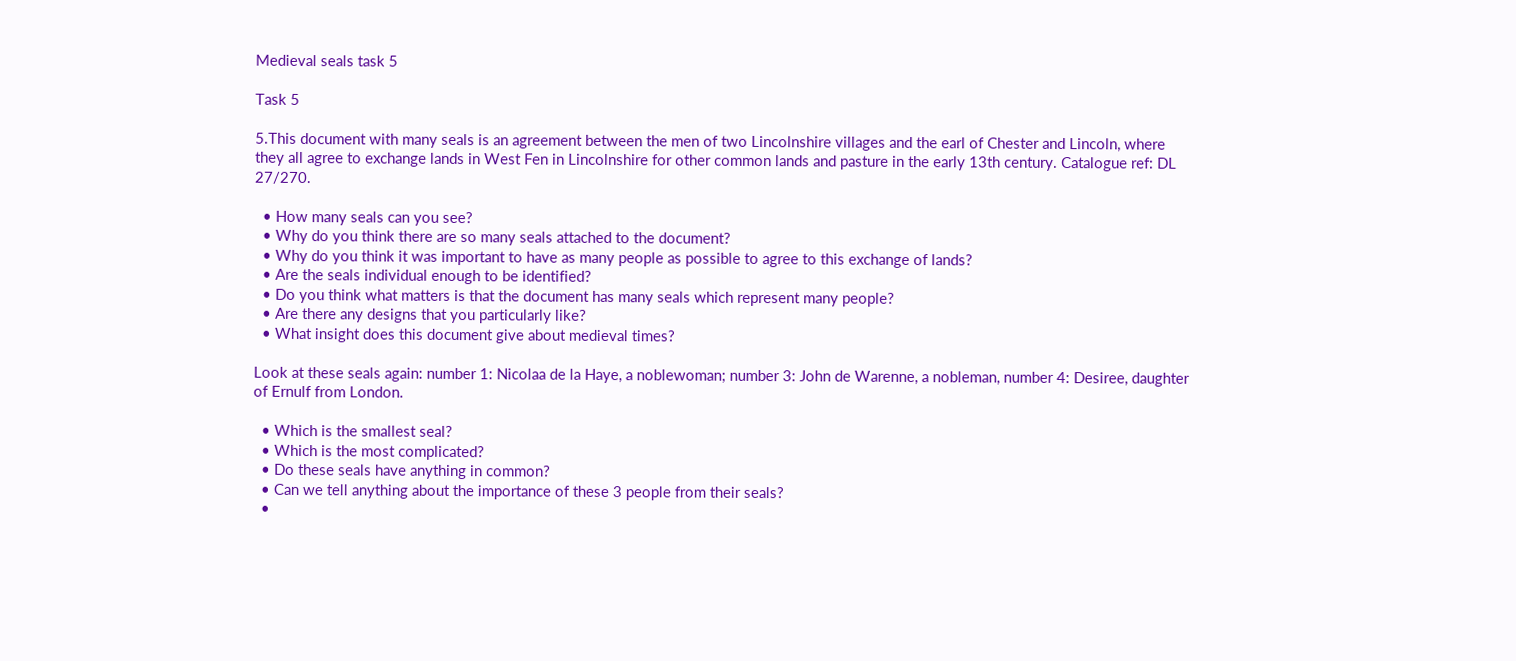Medieval seals task 5

Task 5

5.This document with many seals is an agreement between the men of two Lincolnshire villages and the earl of Chester and Lincoln, where they all agree to exchange lands in West Fen in Lincolnshire for other common lands and pasture in the early 13th century. Catalogue ref: DL 27/270.

  • How many seals can you see?
  • Why do you think there are so many seals attached to the document?
  • Why do you think it was important to have as many people as possible to agree to this exchange of lands?
  • Are the seals individual enough to be identified?
  • Do you think what matters is that the document has many seals which represent many people?
  • Are there any designs that you particularly like?
  • What insight does this document give about medieval times?

Look at these seals again: number 1: Nicolaa de la Haye, a noblewoman; number 3: John de Warenne, a nobleman, number 4: Desiree, daughter of Ernulf from London.

  • Which is the smallest seal?
  • Which is the most complicated?
  • Do these seals have anything in common?
  • Can we tell anything about the importance of these 3 people from their seals?
  •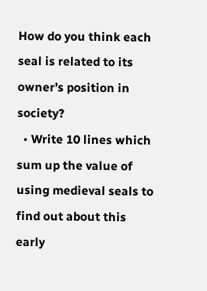How do you think each seal is related to its owner’s position in society?
  • Write 10 lines which sum up the value of using medieval seals to find out about this early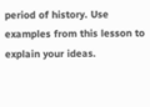period of history. Use examples from this lesson to explain your ideas.